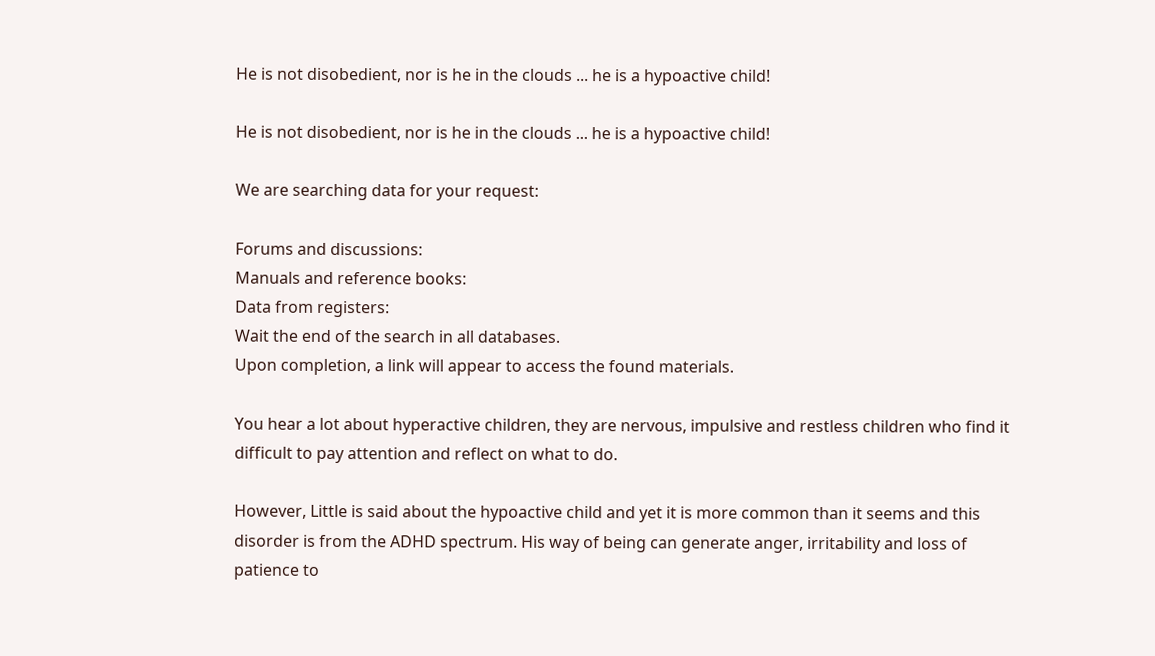He is not disobedient, nor is he in the clouds ... he is a hypoactive child!

He is not disobedient, nor is he in the clouds ... he is a hypoactive child!

We are searching data for your request:

Forums and discussions:
Manuals and reference books:
Data from registers:
Wait the end of the search in all databases.
Upon completion, a link will appear to access the found materials.

You hear a lot about hyperactive children, they are nervous, impulsive and restless children who find it difficult to pay attention and reflect on what to do.

However, Little is said about the hypoactive child and yet it is more common than it seems and this disorder is from the ADHD spectrum. His way of being can generate anger, irritability and loss of patience to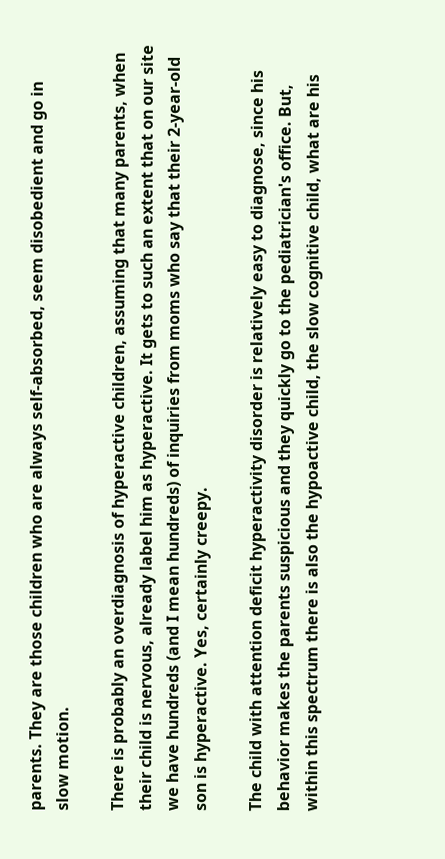parents. They are those children who are always self-absorbed, seem disobedient and go in slow motion.

There is probably an overdiagnosis of hyperactive children, assuming that many parents, when their child is nervous, already label him as hyperactive. It gets to such an extent that on our site we have hundreds (and I mean hundreds) of inquiries from moms who say that their 2-year-old son is hyperactive. Yes, certainly creepy.

The child with attention deficit hyperactivity disorder is relatively easy to diagnose, since his behavior makes the parents suspicious and they quickly go to the pediatrician's office. But, within this spectrum there is also the hypoactive child, the slow cognitive child, what are his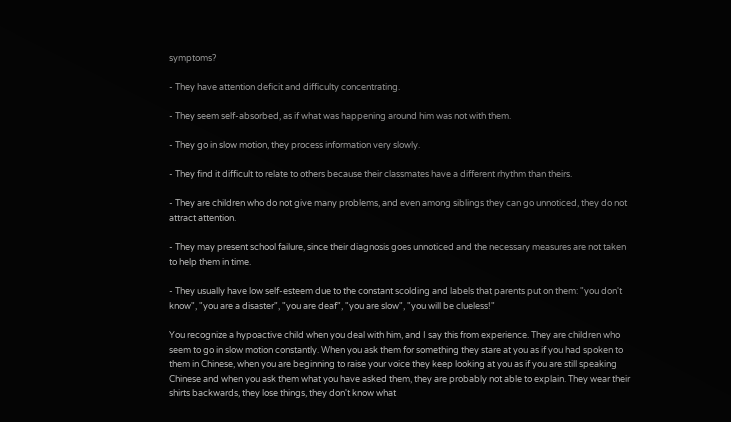symptoms?

- They have attention deficit and difficulty concentrating.

- They seem self-absorbed, as if what was happening around him was not with them.

- They go in slow motion, they process information very slowly.

- They find it difficult to relate to others because their classmates have a different rhythm than theirs.

- They are children who do not give many problems, and even among siblings they can go unnoticed, they do not attract attention.

- They may present school failure, since their diagnosis goes unnoticed and the necessary measures are not taken to help them in time.

- They usually have low self-esteem due to the constant scolding and labels that parents put on them: "you don't know", "you are a disaster", "you are deaf", "you are slow", "you will be clueless!"

You recognize a hypoactive child when you deal with him, and I say this from experience. They are children who seem to go in slow motion constantly. When you ask them for something they stare at you as if you had spoken to them in Chinese, when you are beginning to raise your voice they keep looking at you as if you are still speaking Chinese and when you ask them what you have asked them, they are probably not able to explain. They wear their shirts backwards, they lose things, they don't know what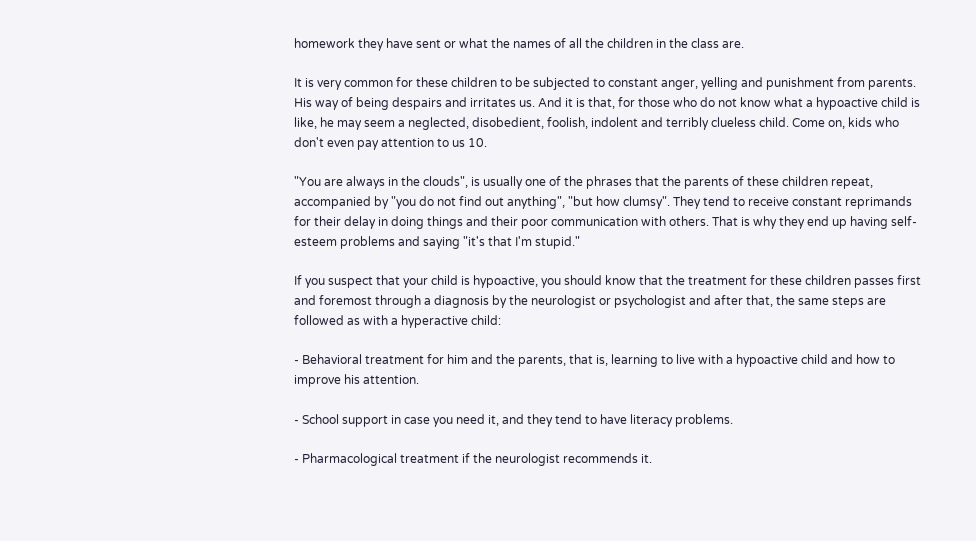homework they have sent or what the names of all the children in the class are.

It is very common for these children to be subjected to constant anger, yelling and punishment from parents. His way of being despairs and irritates us. And it is that, for those who do not know what a hypoactive child is like, he may seem a neglected, disobedient, foolish, indolent and terribly clueless child. Come on, kids who don't even pay attention to us 10.

"You are always in the clouds", is usually one of the phrases that the parents of these children repeat, accompanied by "you do not find out anything", "but how clumsy". They tend to receive constant reprimands for their delay in doing things and their poor communication with others. That is why they end up having self-esteem problems and saying "it's that I'm stupid."

If you suspect that your child is hypoactive, you should know that the treatment for these children passes first and foremost through a diagnosis by the neurologist or psychologist and after that, the same steps are followed as with a hyperactive child:

- Behavioral treatment for him and the parents, that is, learning to live with a hypoactive child and how to improve his attention.

- School support in case you need it, and they tend to have literacy problems.

- Pharmacological treatment if the neurologist recommends it.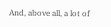And, above all, a lot of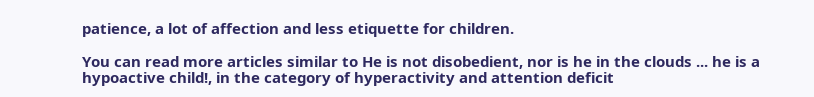patience, a lot of affection and less etiquette for children.

You can read more articles similar to He is not disobedient, nor is he in the clouds ... he is a hypoactive child!, in the category of hyperactivity and attention deficit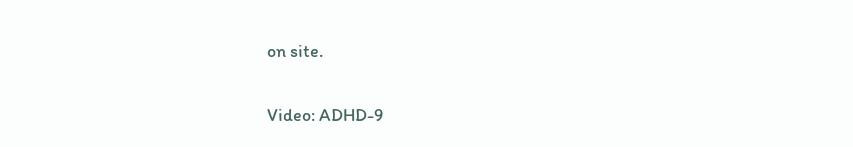on site.

Video: ADHD-9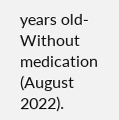years old- Without medication (August 2022).